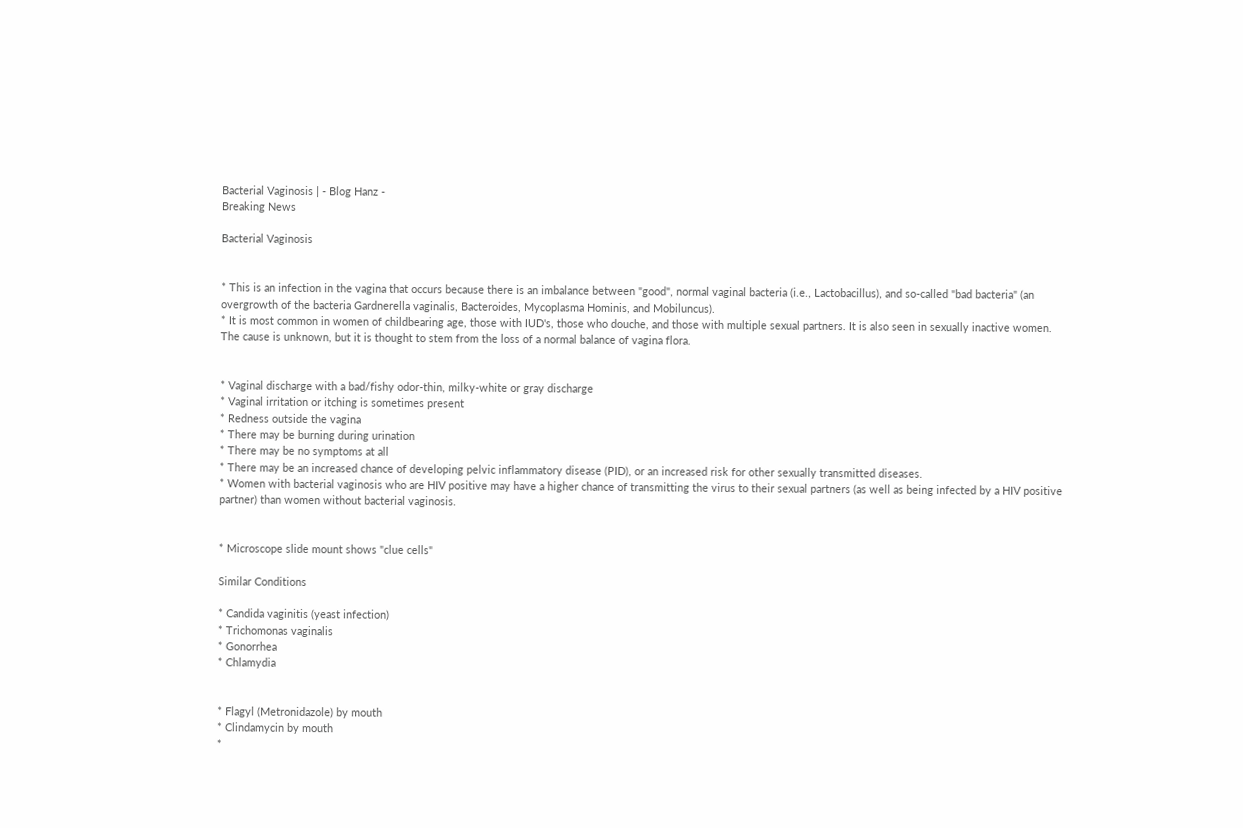Bacterial Vaginosis | - Blog Hanz -
Breaking News

Bacterial Vaginosis


* This is an infection in the vagina that occurs because there is an imbalance between "good", normal vaginal bacteria (i.e., Lactobacillus), and so-called "bad bacteria" (an overgrowth of the bacteria Gardnerella vaginalis, Bacteroides, Mycoplasma Hominis, and Mobiluncus).
* It is most common in women of childbearing age, those with IUD's, those who douche, and those with multiple sexual partners. It is also seen in sexually inactive women. The cause is unknown, but it is thought to stem from the loss of a normal balance of vagina flora.


* Vaginal discharge with a bad/fishy odor-thin, milky-white or gray discharge
* Vaginal irritation or itching is sometimes present
* Redness outside the vagina
* There may be burning during urination
* There may be no symptoms at all
* There may be an increased chance of developing pelvic inflammatory disease (PID), or an increased risk for other sexually transmitted diseases.
* Women with bacterial vaginosis who are HIV positive may have a higher chance of transmitting the virus to their sexual partners (as well as being infected by a HIV positive partner) than women without bacterial vaginosis.


* Microscope slide mount shows "clue cells"

Similar Conditions

* Candida vaginitis (yeast infection)
* Trichomonas vaginalis
* Gonorrhea
* Chlamydia


* Flagyl (Metronidazole) by mouth
* Clindamycin by mouth
*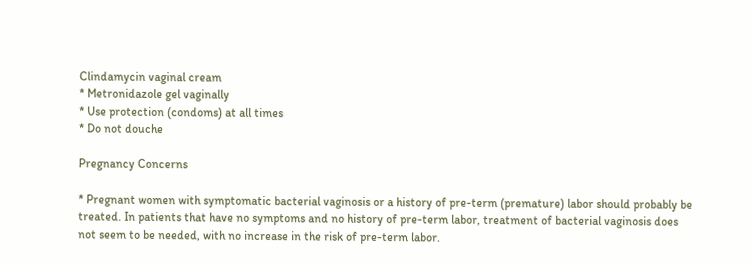Clindamycin vaginal cream
* Metronidazole gel vaginally
* Use protection (condoms) at all times
* Do not douche

Pregnancy Concerns

* Pregnant women with symptomatic bacterial vaginosis or a history of pre-term (premature) labor should probably be treated. In patients that have no symptoms and no history of pre-term labor, treatment of bacterial vaginosis does not seem to be needed, with no increase in the risk of pre-term labor.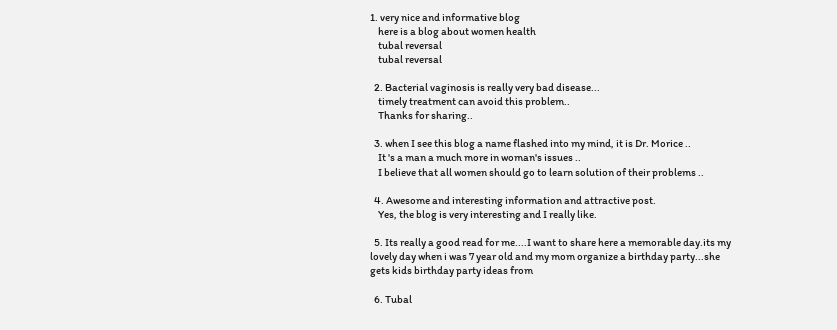1. very nice and informative blog
    here is a blog about women health
    tubal reversal
    tubal reversal

  2. Bacterial vaginosis is really very bad disease...
    timely treatment can avoid this problem..
    Thanks for sharing..

  3. when I see this blog a name flashed into my mind, it is Dr. Morice ..
    It 's a man a much more in woman's issues ..
    I believe that all women should go to learn solution of their problems ..

  4. Awesome and interesting information and attractive post.
    Yes, the blog is very interesting and I really like.

  5. Its really a good read for me....I want to share here a memorable day.its my lovely day when i was 7 year old and my mom organize a birthday party...she gets kids birthday party ideas from

  6. Tubal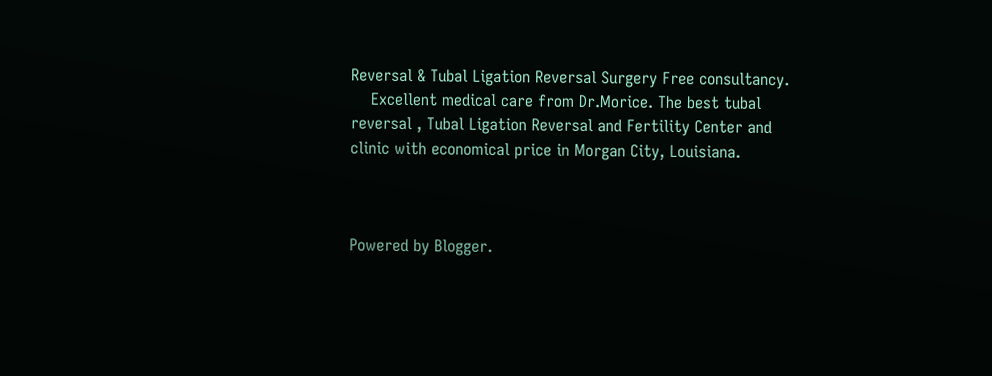Reversal & Tubal Ligation Reversal Surgery Free consultancy.
    Excellent medical care from Dr.Morice. The best tubal reversal , Tubal Ligation Reversal and Fertility Center and clinic with economical price in Morgan City, Louisiana.



Powered by Blogger.